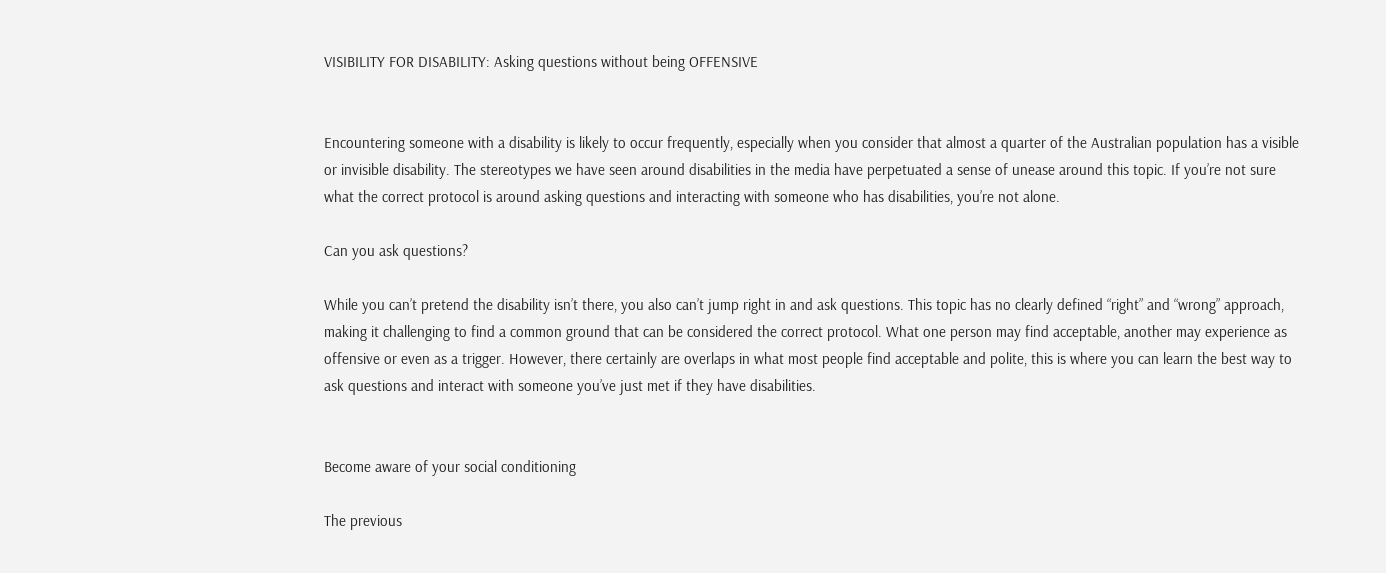VISIBILITY FOR DISABILITY: Asking questions without being OFFENSIVE


Encountering someone with a disability is likely to occur frequently, especially when you consider that almost a quarter of the Australian population has a visible or invisible disability. The stereotypes we have seen around disabilities in the media have perpetuated a sense of unease around this topic. If you’re not sure what the correct protocol is around asking questions and interacting with someone who has disabilities, you’re not alone.

Can you ask questions?

While you can’t pretend the disability isn’t there, you also can’t jump right in and ask questions. This topic has no clearly defined “right” and “wrong” approach, making it challenging to find a common ground that can be considered the correct protocol. What one person may find acceptable, another may experience as offensive or even as a trigger. However, there certainly are overlaps in what most people find acceptable and polite, this is where you can learn the best way to ask questions and interact with someone you’ve just met if they have disabilities.


Become aware of your social conditioning

The previous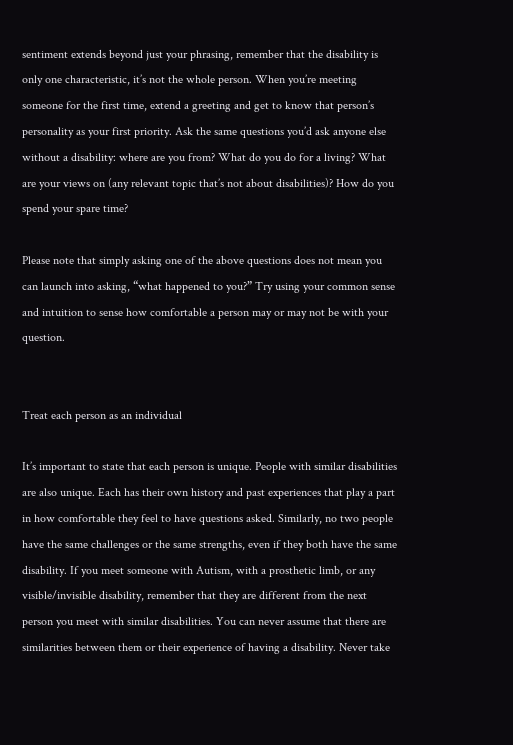sentiment extends beyond just your phrasing, remember that the disability is only one characteristic, it’s not the whole person. When you’re meeting someone for the first time, extend a greeting and get to know that person’s personality as your first priority. Ask the same questions you’d ask anyone else without a disability: where are you from? What do you do for a living? What are your views on (any relevant topic that’s not about disabilities)? How do you spend your spare time?

Please note that simply asking one of the above questions does not mean you can launch into asking, “what happened to you?” Try using your common sense and intuition to sense how comfortable a person may or may not be with your question.


Treat each person as an individual

It’s important to state that each person is unique. People with similar disabilities are also unique. Each has their own history and past experiences that play a part in how comfortable they feel to have questions asked. Similarly, no two people have the same challenges or the same strengths, even if they both have the same disability. If you meet someone with Autism, with a prosthetic limb, or any visible/invisible disability, remember that they are different from the next person you meet with similar disabilities. You can never assume that there are similarities between them or their experience of having a disability. Never take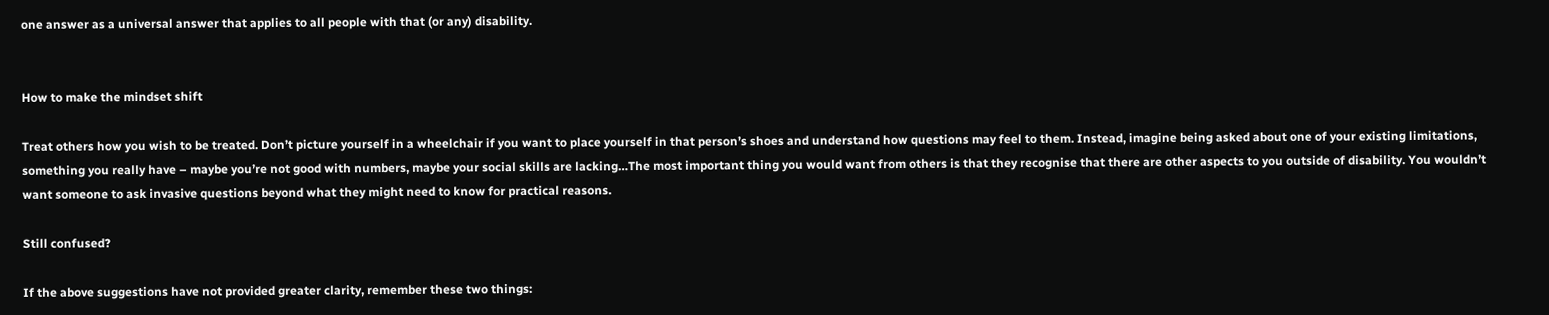one answer as a universal answer that applies to all people with that (or any) disability.


How to make the mindset shift

Treat others how you wish to be treated. Don’t picture yourself in a wheelchair if you want to place yourself in that person’s shoes and understand how questions may feel to them. Instead, imagine being asked about one of your existing limitations, something you really have – maybe you’re not good with numbers, maybe your social skills are lacking…The most important thing you would want from others is that they recognise that there are other aspects to you outside of disability. You wouldn’t want someone to ask invasive questions beyond what they might need to know for practical reasons.

Still confused?

If the above suggestions have not provided greater clarity, remember these two things: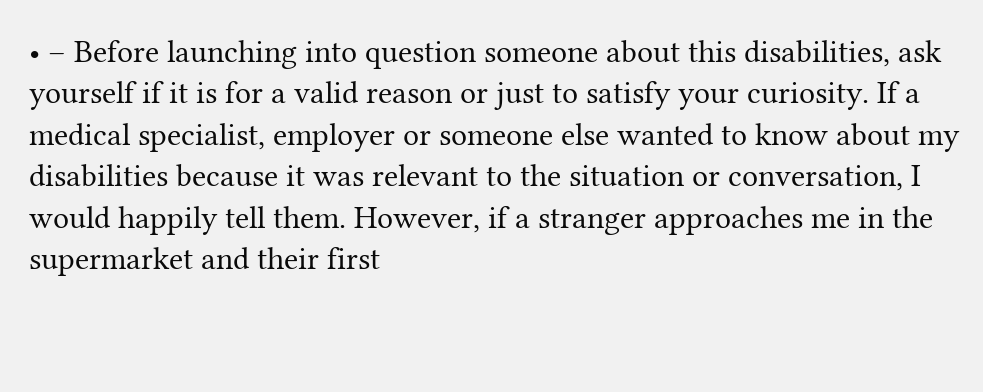• – Before launching into question someone about this disabilities, ask yourself if it is for a valid reason or just to satisfy your curiosity. If a medical specialist, employer or someone else wanted to know about my disabilities because it was relevant to the situation or conversation, I would happily tell them. However, if a stranger approaches me in the supermarket and their first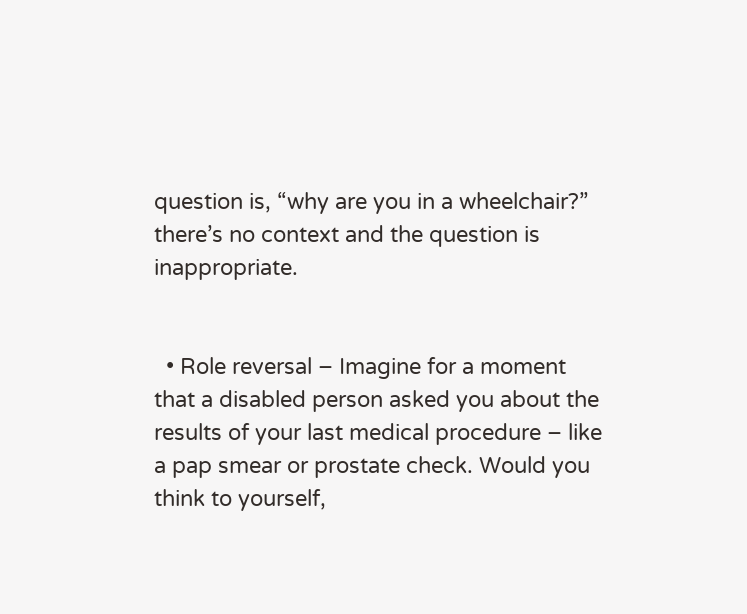question is, “why are you in a wheelchair?” there’s no context and the question is inappropriate.


  • Role reversal – Imagine for a moment that a disabled person asked you about the results of your last medical procedure – like a pap smear or prostate check. Would you think to yourself,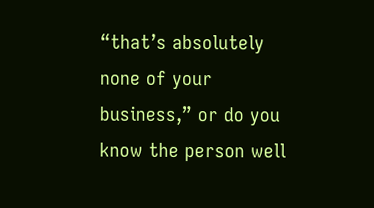“that’s absolutely none of your business,” or do you know the person well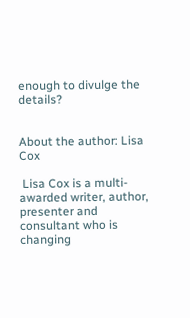enough to divulge the details?


About the author: Lisa Cox

 Lisa Cox is a multi-awarded writer, author, presenter and consultant who is changing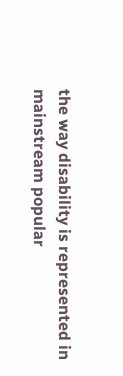the way disability is represented in mainstream popular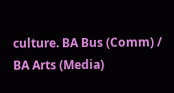culture. BA Bus (Comm) / BA Arts (Media)